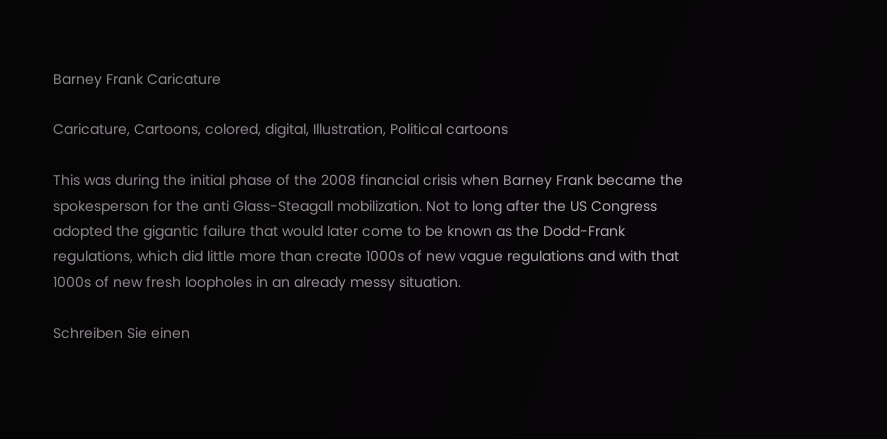Barney Frank Caricature

Caricature, Cartoons, colored, digital, Illustration, Political cartoons

This was during the initial phase of the 2008 financial crisis when Barney Frank became the spokesperson for the anti Glass-Steagall mobilization. Not to long after the US Congress adopted the gigantic failure that would later come to be known as the Dodd-Frank regulations, which did little more than create 1000s of new vague regulations and with that 1000s of new fresh loopholes in an already messy situation.

Schreiben Sie einen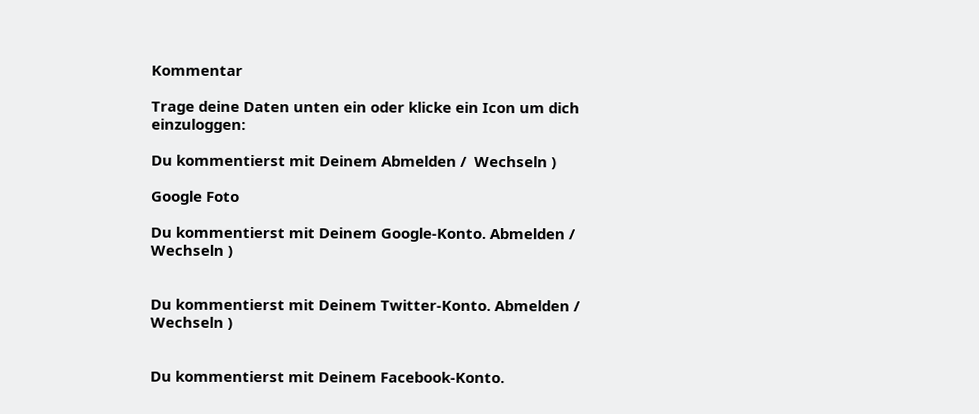Kommentar

Trage deine Daten unten ein oder klicke ein Icon um dich einzuloggen:

Du kommentierst mit Deinem Abmelden /  Wechseln )

Google Foto

Du kommentierst mit Deinem Google-Konto. Abmelden /  Wechseln )


Du kommentierst mit Deinem Twitter-Konto. Abmelden /  Wechseln )


Du kommentierst mit Deinem Facebook-Konto.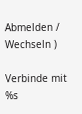Abmelden /  Wechseln )

Verbinde mit %s